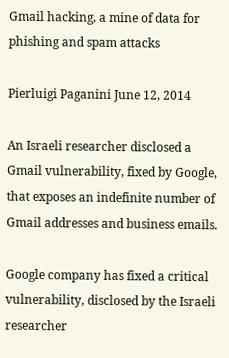Gmail hacking, a mine of data for phishing and spam attacks

Pierluigi Paganini June 12, 2014

An Israeli researcher disclosed a Gmail vulnerability, fixed by Google, that exposes an indefinite number of Gmail addresses and business emails.

Google company has fixed a critical vulnerability, disclosed by the Israeli researcher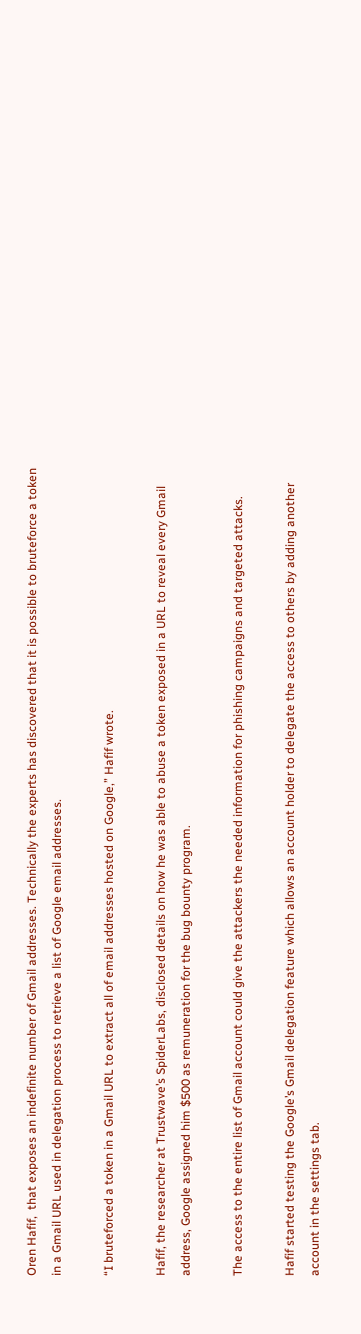Oren Hafif,  that exposes an indefinite number of Gmail addresses. Technically the experts has discovered that it is possible to bruteforce a token in a Gmail URL used in delegation process to retrieve a list of Google email addresses.

“I bruteforced a token in a Gmail URL to extract all of email addresses hosted on Google,” Hafif wrote.

Hafif, the researcher at Trustwave’s SpiderLabs, disclosed details on how he was able to abuse a token exposed in a URL to reveal every Gmail address, Google assigned him $500 as remuneration for the bug bounty program.

The access to the entire list of Gmail account could give the attackers the needed information for phishing campaigns and targeted attacks.

Hafif started testing the Google’s Gmail delegation feature which allows an account holder to delegate the access to others by adding another account in the settings tab.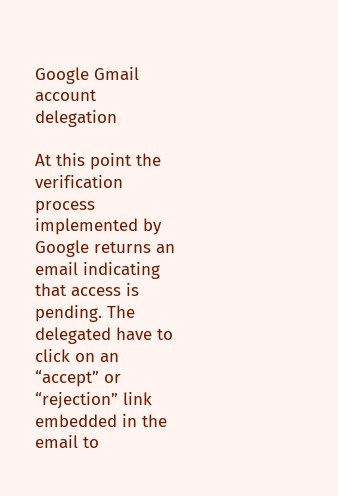Google Gmail account delegation

At this point the verification process implemented by Google returns an email indicating that access is pending. The delegated have to click on an “accept” or “rejection” link embedded in the email to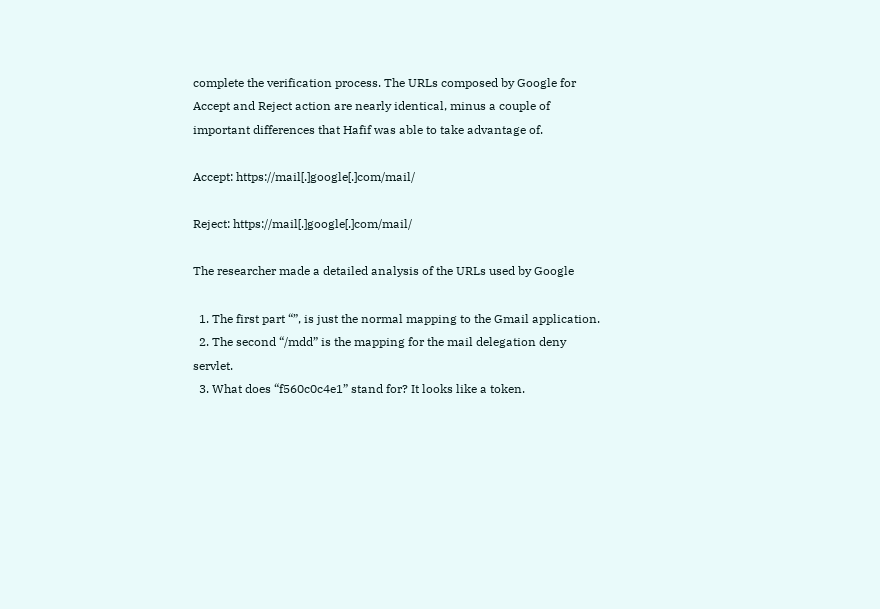complete the verification process. The URLs composed by Google for Accept and Reject action are nearly identical, minus a couple of important differences that Hafif was able to take advantage of.

Accept: https://mail[.]google[.]com/mail/

Reject: https://mail[.]google[.]com/mail/

The researcher made a detailed analysis of the URLs used by Google

  1. The first part “”, is just the normal mapping to the Gmail application.
  2. The second “/mdd” is the mapping for the mail delegation deny servlet.
  3. What does “f560c0c4e1” stand for? It looks like a token.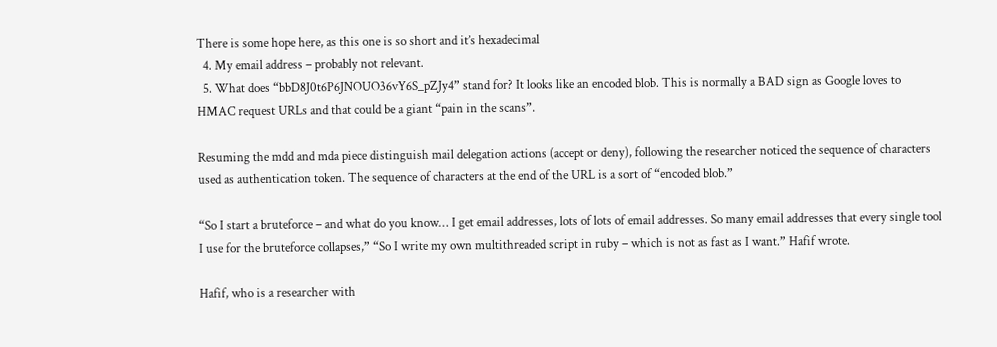There is some hope here, as this one is so short and it’s hexadecimal
  4. My email address – probably not relevant.
  5. What does “bbD8J0t6P6JNOUO36vY6S_pZJy4” stand for? It looks like an encoded blob. This is normally a BAD sign as Google loves to HMAC request URLs and that could be a giant “pain in the scans”.

Resuming the mdd and mda piece distinguish mail delegation actions (accept or deny), following the researcher noticed the sequence of characters used as authentication token. The sequence of characters at the end of the URL is a sort of “encoded blob.”

“So I start a bruteforce – and what do you know… I get email addresses, lots of lots of email addresses. So many email addresses that every single tool I use for the bruteforce collapses,” “So I write my own multithreaded script in ruby – which is not as fast as I want.” Hafif wrote.

Hafif, who is a researcher with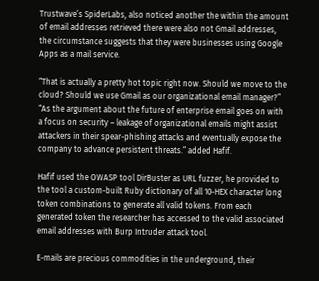Trustwave’s SpiderLabs, also noticed another the within the amount of email addresses retrieved there were also not Gmail addresses, the circumstance suggests that they were businesses using Google Apps as a mail service.

“That is actually a pretty hot topic right now. Should we move to the cloud? Should we use Gmail as our organizational email manager?”  “As the argument about the future of enterprise email goes on with a focus on security – leakage of organizational emails might assist attackers in their spear-phishing attacks and eventually expose the company to advance persistent threats.” added Hafif.

Hafif used the OWASP tool DirBuster as URL fuzzer, he provided to the tool a custom-built Ruby dictionary of all 10-HEX character long token combinations to generate all valid tokens. From each generated token the researcher has accessed to the valid associated email addresses with Burp Intruder attack tool.

E-mails are precious commodities in the underground, their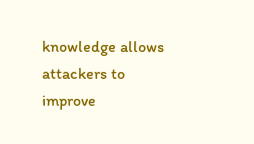knowledge allows attackers to improve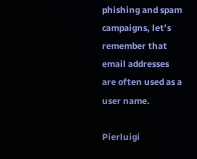phishing and spam campaigns, let’s remember that email addresses are often used as a user name.

Pierluigi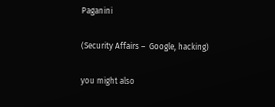Paganini

(Security Affairs –  Google, hacking)

you might also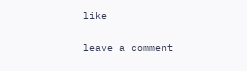like

leave a comment